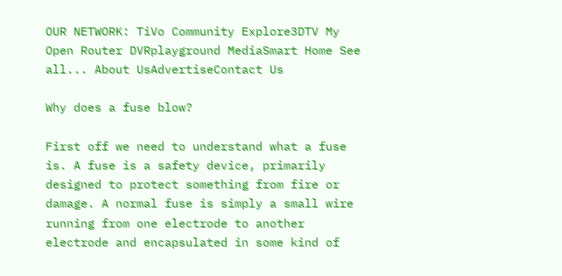OUR NETWORK: TiVo Community Explore3DTV My Open Router DVRplayground MediaSmart Home See all... About UsAdvertiseContact Us

Why does a fuse blow?

First off we need to understand what a fuse is. A fuse is a safety device, primarily designed to protect something from fire or damage. A normal fuse is simply a small wire running from one electrode to another electrode and encapsulated in some kind of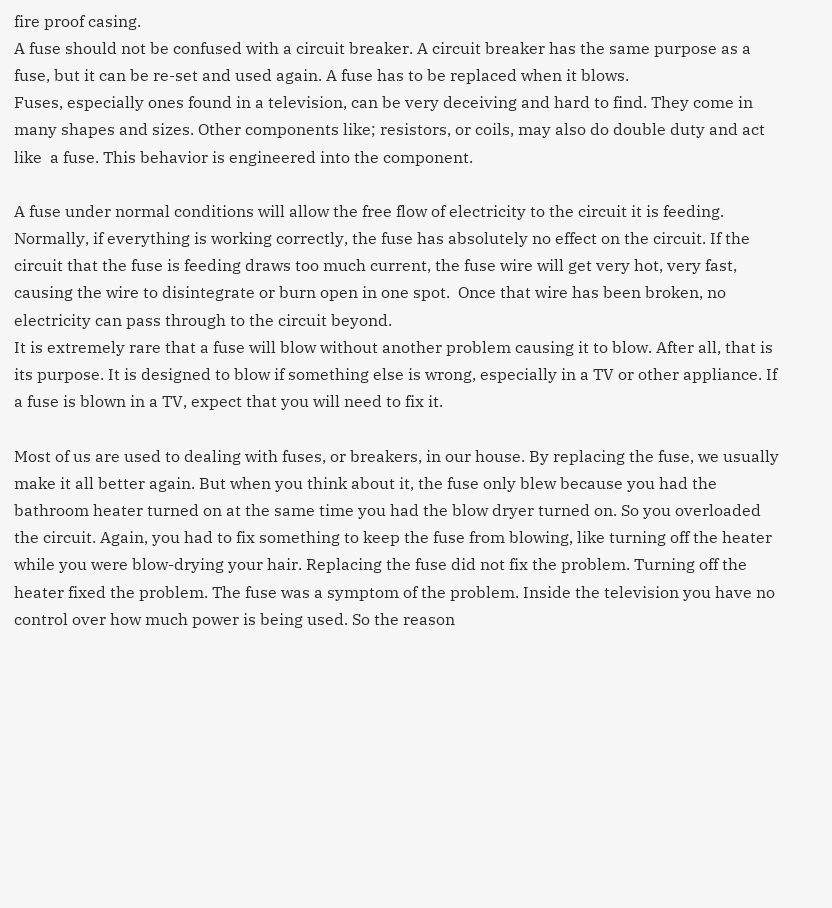fire proof casing.
A fuse should not be confused with a circuit breaker. A circuit breaker has the same purpose as a fuse, but it can be re-set and used again. A fuse has to be replaced when it blows.
Fuses, especially ones found in a television, can be very deceiving and hard to find. They come in many shapes and sizes. Other components like; resistors, or coils, may also do double duty and act like  a fuse. This behavior is engineered into the component.

A fuse under normal conditions will allow the free flow of electricity to the circuit it is feeding. Normally, if everything is working correctly, the fuse has absolutely no effect on the circuit. If the circuit that the fuse is feeding draws too much current, the fuse wire will get very hot, very fast, causing the wire to disintegrate or burn open in one spot.  Once that wire has been broken, no electricity can pass through to the circuit beyond.
It is extremely rare that a fuse will blow without another problem causing it to blow. After all, that is its purpose. It is designed to blow if something else is wrong, especially in a TV or other appliance. If a fuse is blown in a TV, expect that you will need to fix it.

Most of us are used to dealing with fuses, or breakers, in our house. By replacing the fuse, we usually make it all better again. But when you think about it, the fuse only blew because you had the bathroom heater turned on at the same time you had the blow dryer turned on. So you overloaded the circuit. Again, you had to fix something to keep the fuse from blowing, like turning off the heater while you were blow-drying your hair. Replacing the fuse did not fix the problem. Turning off the heater fixed the problem. The fuse was a symptom of the problem. Inside the television you have no control over how much power is being used. So the reason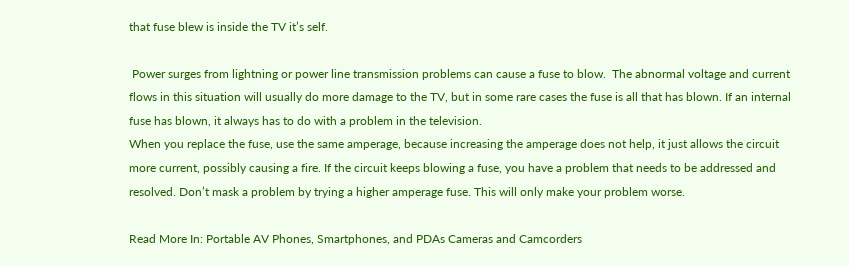that fuse blew is inside the TV it’s self.

 Power surges from lightning or power line transmission problems can cause a fuse to blow.  The abnormal voltage and current flows in this situation will usually do more damage to the TV, but in some rare cases the fuse is all that has blown. If an internal fuse has blown, it always has to do with a problem in the television.
When you replace the fuse, use the same amperage, because increasing the amperage does not help, it just allows the circuit more current, possibly causing a fire. If the circuit keeps blowing a fuse, you have a problem that needs to be addressed and resolved. Don’t mask a problem by trying a higher amperage fuse. This will only make your problem worse.

Read More In: Portable AV Phones, Smartphones, and PDAs Cameras and Camcorders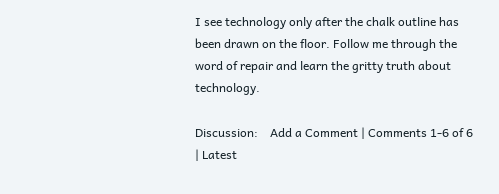I see technology only after the chalk outline has been drawn on the floor. Follow me through the word of repair and learn the gritty truth about technology.

Discussion:    Add a Comment | Comments 1-6 of 6 | Latest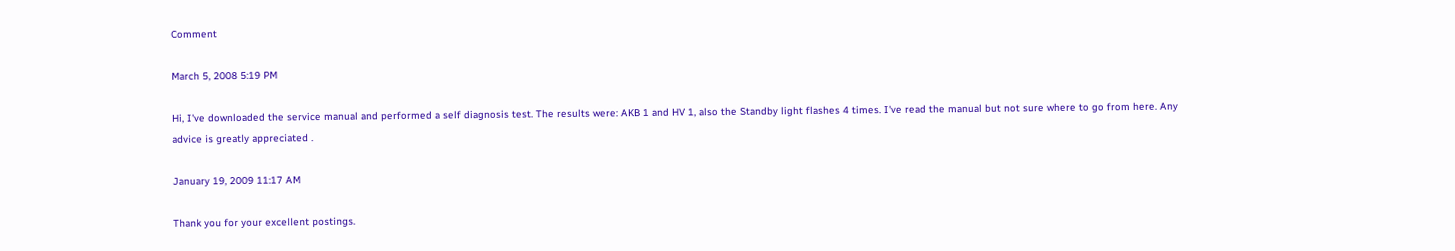Comment

March 5, 2008 5:19 PM

Hi, I've downloaded the service manual and performed a self diagnosis test. The results were: AKB 1 and HV 1, also the Standby light flashes 4 times. I've read the manual but not sure where to go from here. Any advice is greatly appreciated .

January 19, 2009 11:17 AM

Thank you for your excellent postings.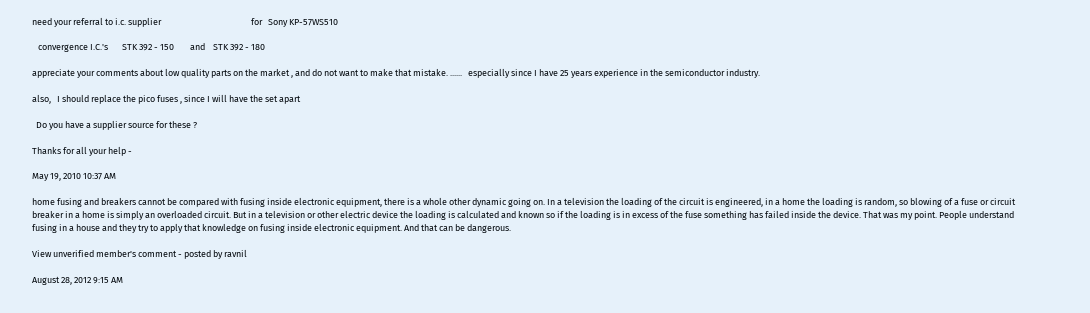need your referral to i.c. supplier                                             for   Sony KP-57WS510

   convergence I.C.'s       STK 392 - 150        and    STK 392 - 180

appreciate your comments about low quality parts on the market , and do not want to make that mistake. ......   especially since I have 25 years experience in the semiconductor industry.

also,   I should replace the pico fuses , since I will have the set apart

  Do you have a supplier source for these ?

Thanks for all your help -

May 19, 2010 10:37 AM

home fusing and breakers cannot be compared with fusing inside electronic equipment, there is a whole other dynamic going on. In a television the loading of the circuit is engineered, in a home the loading is random, so blowing of a fuse or circuit breaker in a home is simply an overloaded circuit. But in a television or other electric device the loading is calculated and known so if the loading is in excess of the fuse something has failed inside the device. That was my point. People understand fusing in a house and they try to apply that knowledge on fusing inside electronic equipment. And that can be dangerous.

View unverified member's comment - posted by ravnil

August 28, 2012 9:15 AM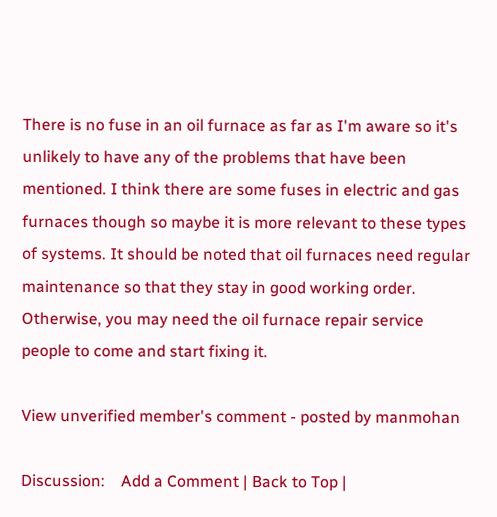There is no fuse in an oil furnace as far as I'm aware so it's unlikely to have any of the problems that have been mentioned. I think there are some fuses in electric and gas furnaces though so maybe it is more relevant to these types of systems. It should be noted that oil furnaces need regular maintenance so that they stay in good working order. Otherwise, you may need the oil furnace repair service people to come and start fixing it.

View unverified member's comment - posted by manmohan

Discussion:    Add a Comment | Back to Top |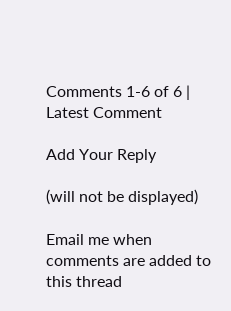Comments 1-6 of 6 | Latest Comment

Add Your Reply

(will not be displayed)

Email me when comments are added to this thread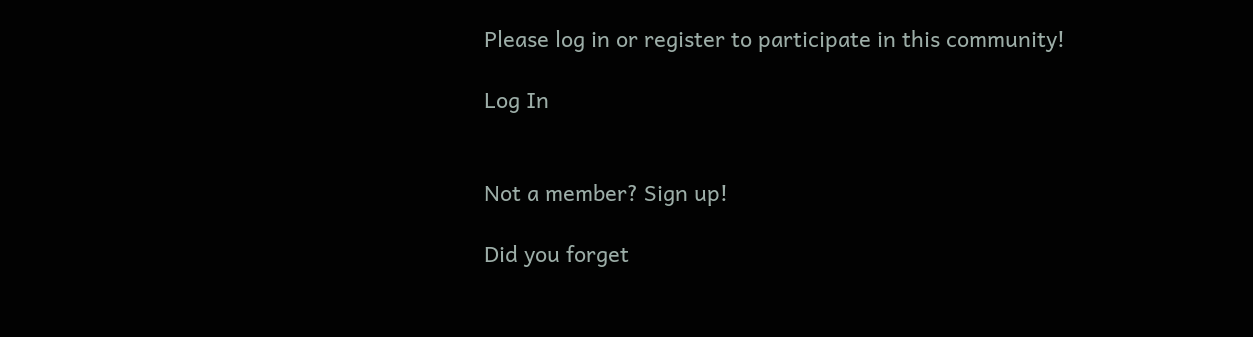Please log in or register to participate in this community!

Log In


Not a member? Sign up!

Did you forget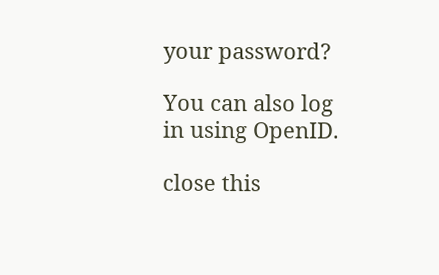your password?

You can also log in using OpenID.

close this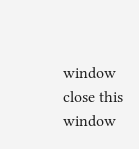window
close this window